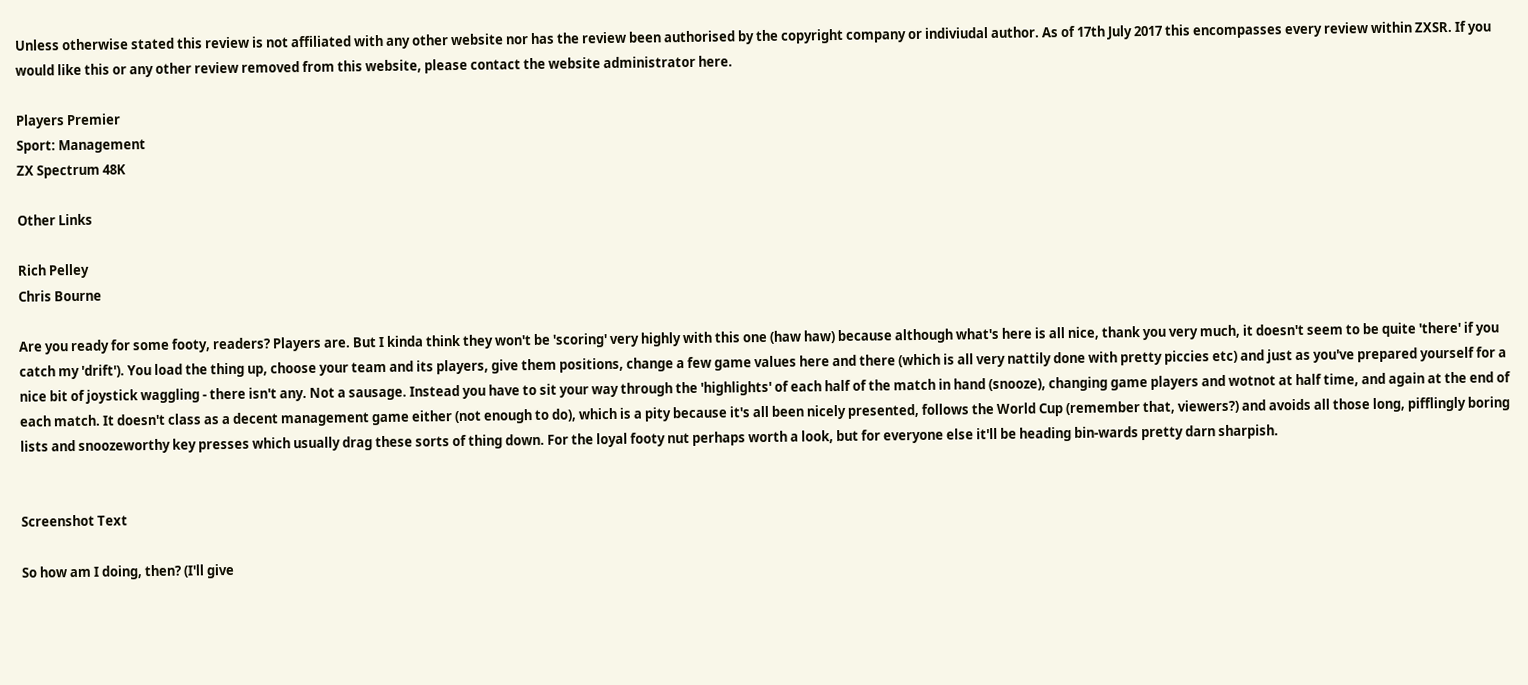Unless otherwise stated this review is not affiliated with any other website nor has the review been authorised by the copyright company or indiviudal author. As of 17th July 2017 this encompasses every review within ZXSR. If you would like this or any other review removed from this website, please contact the website administrator here.

Players Premier
Sport: Management
ZX Spectrum 48K

Other Links

Rich Pelley
Chris Bourne

Are you ready for some footy, readers? Players are. But I kinda think they won't be 'scoring' very highly with this one (haw haw) because although what's here is all nice, thank you very much, it doesn't seem to be quite 'there' if you catch my 'drift'). You load the thing up, choose your team and its players, give them positions, change a few game values here and there (which is all very nattily done with pretty piccies etc) and just as you've prepared yourself for a nice bit of joystick waggling - there isn't any. Not a sausage. Instead you have to sit your way through the 'highlights' of each half of the match in hand (snooze), changing game players and wotnot at half time, and again at the end of each match. It doesn't class as a decent management game either (not enough to do), which is a pity because it's all been nicely presented, follows the World Cup (remember that, viewers?) and avoids all those long, pifflingly boring lists and snoozeworthy key presses which usually drag these sorts of thing down. For the loyal footy nut perhaps worth a look, but for everyone else it'll be heading bin-wards pretty darn sharpish.


Screenshot Text

So how am I doing, then? (I'll give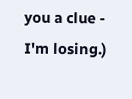you a clue - I'm losing.)